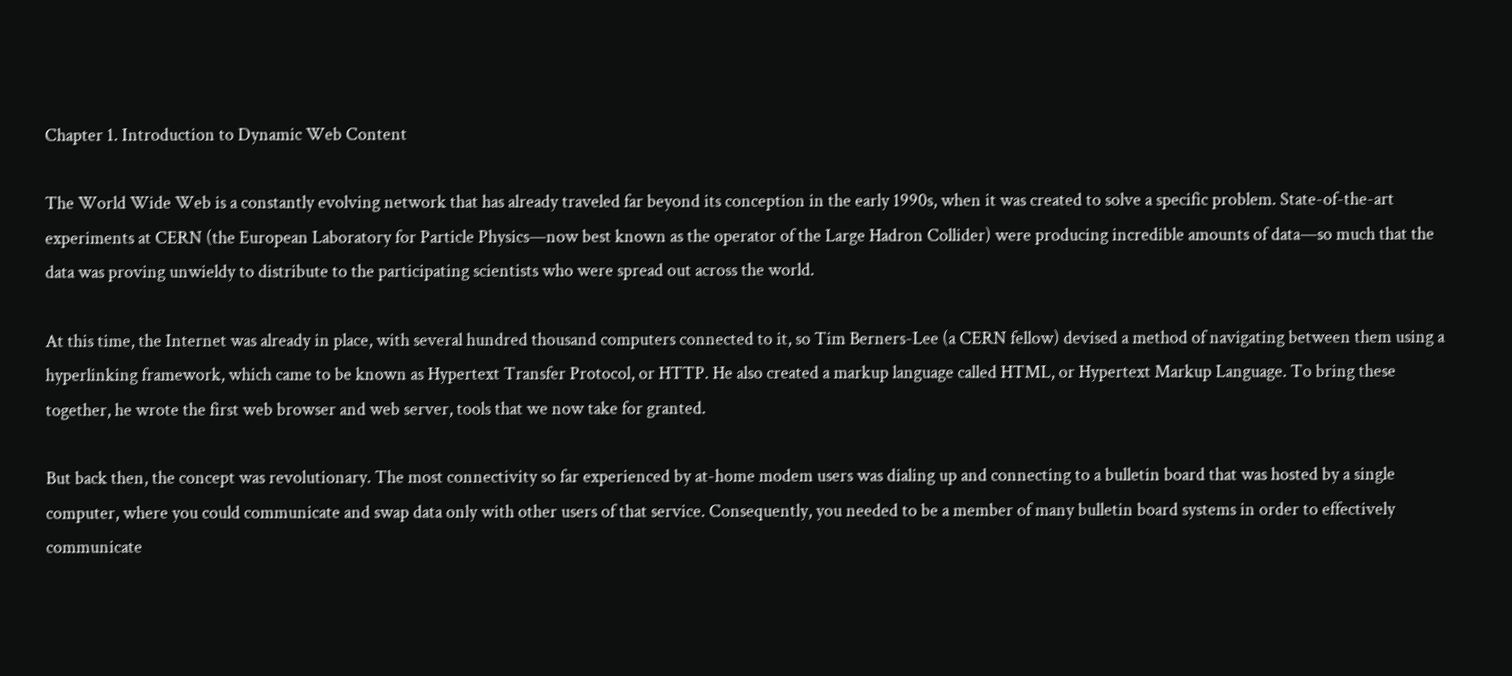Chapter 1. Introduction to Dynamic Web Content

The World Wide Web is a constantly evolving network that has already traveled far beyond its conception in the early 1990s, when it was created to solve a specific problem. State-of-the-art experiments at CERN (the European Laboratory for Particle Physics—now best known as the operator of the Large Hadron Collider) were producing incredible amounts of data—so much that the data was proving unwieldy to distribute to the participating scientists who were spread out across the world.

At this time, the Internet was already in place, with several hundred thousand computers connected to it, so Tim Berners-Lee (a CERN fellow) devised a method of navigating between them using a hyperlinking framework, which came to be known as Hypertext Transfer Protocol, or HTTP. He also created a markup language called HTML, or Hypertext Markup Language. To bring these together, he wrote the first web browser and web server, tools that we now take for granted.

But back then, the concept was revolutionary. The most connectivity so far experienced by at-home modem users was dialing up and connecting to a bulletin board that was hosted by a single computer, where you could communicate and swap data only with other users of that service. Consequently, you needed to be a member of many bulletin board systems in order to effectively communicate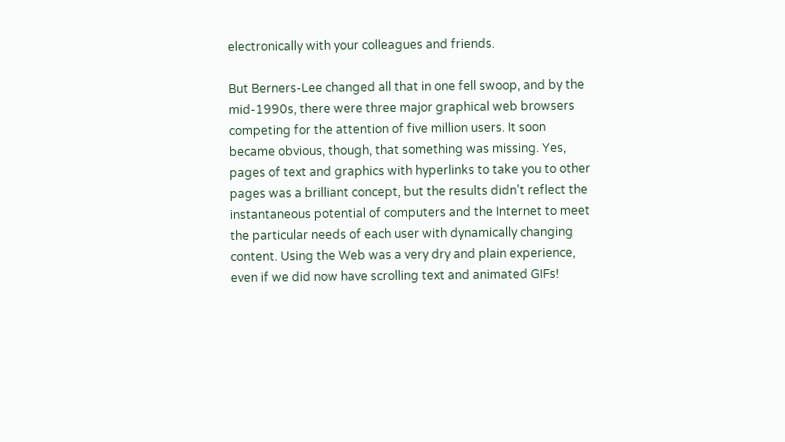electronically with your colleagues and friends.

But Berners-Lee changed all that in one fell swoop, and by the mid-1990s, there were three major graphical web browsers competing for the attention of five million users. It soon became obvious, though, that something was missing. Yes, pages of text and graphics with hyperlinks to take you to other pages was a brilliant concept, but the results didn’t reflect the instantaneous potential of computers and the Internet to meet the particular needs of each user with dynamically changing content. Using the Web was a very dry and plain experience, even if we did now have scrolling text and animated GIFs!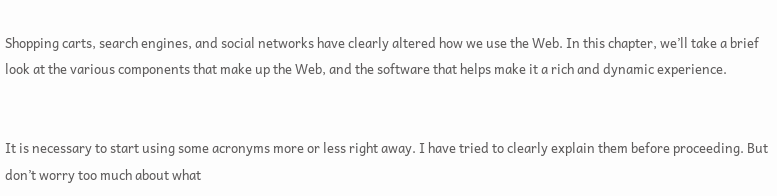Shopping carts, search engines, and social networks have clearly altered how we use the Web. In this chapter, we’ll take a brief look at the various components that make up the Web, and the software that helps make it a rich and dynamic experience.


It is necessary to start using some acronyms more or less right away. I have tried to clearly explain them before proceeding. But don’t worry too much about what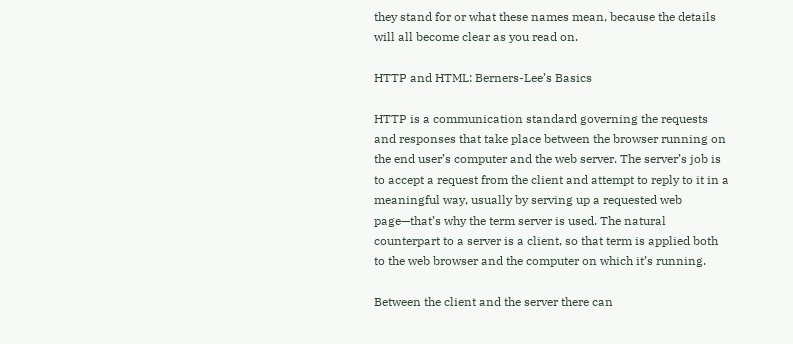they stand for or what these names mean, because the details will all become clear as you read on.

HTTP and HTML: Berners-Lee’s Basics

HTTP is a communication standard governing the requests and responses that take place between the browser running on the end user’s computer and the web server. The server’s job is to accept a request from the client and attempt to reply to it in a meaningful way, usually by serving up a requested web page—that’s why the term server is used. The natural counterpart to a server is a client, so that term is applied both to the web browser and the computer on which it’s running.

Between the client and the server there can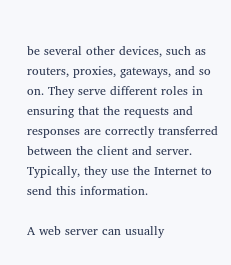be several other devices, such as routers, proxies, gateways, and so on. They serve different roles in ensuring that the requests and responses are correctly transferred between the client and server. Typically, they use the Internet to send this information.

A web server can usually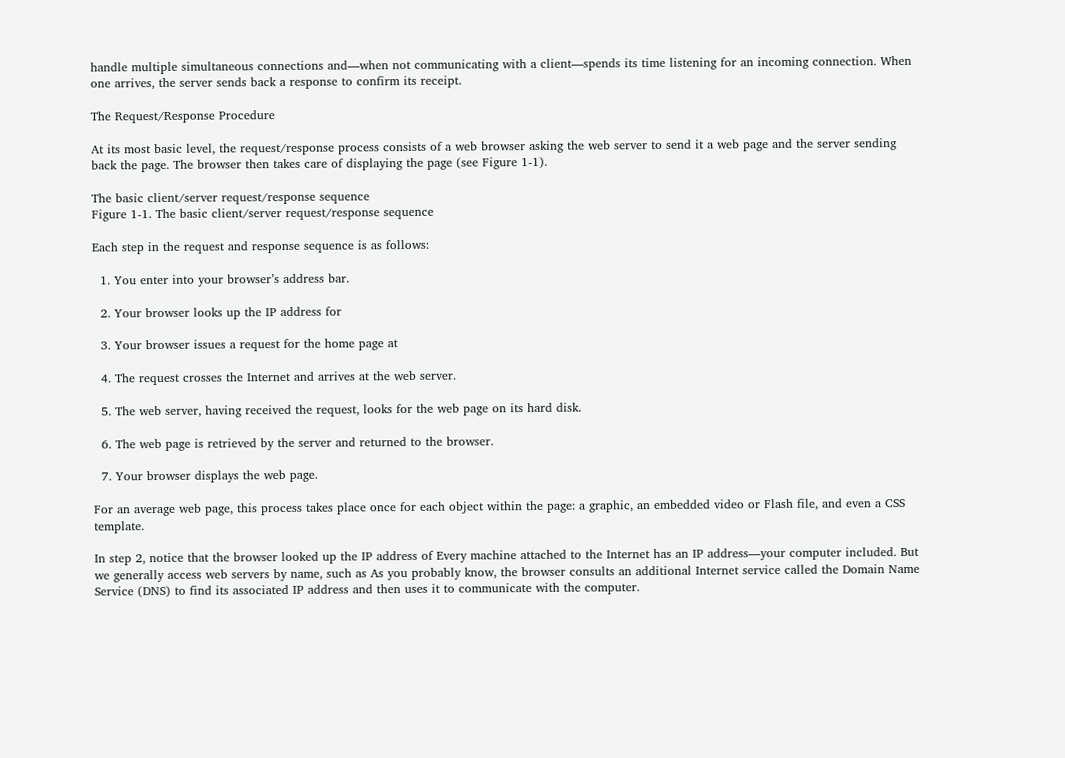handle multiple simultaneous connections and—when not communicating with a client—spends its time listening for an incoming connection. When one arrives, the server sends back a response to confirm its receipt.

The Request/Response Procedure

At its most basic level, the request/response process consists of a web browser asking the web server to send it a web page and the server sending back the page. The browser then takes care of displaying the page (see Figure 1-1).

The basic client/server request/response sequence
Figure 1-1. The basic client/server request/response sequence

Each step in the request and response sequence is as follows:

  1. You enter into your browser’s address bar.

  2. Your browser looks up the IP address for

  3. Your browser issues a request for the home page at

  4. The request crosses the Internet and arrives at the web server.

  5. The web server, having received the request, looks for the web page on its hard disk.

  6. The web page is retrieved by the server and returned to the browser.

  7. Your browser displays the web page.

For an average web page, this process takes place once for each object within the page: a graphic, an embedded video or Flash file, and even a CSS template.

In step 2, notice that the browser looked up the IP address of Every machine attached to the Internet has an IP address—your computer included. But we generally access web servers by name, such as As you probably know, the browser consults an additional Internet service called the Domain Name Service (DNS) to find its associated IP address and then uses it to communicate with the computer.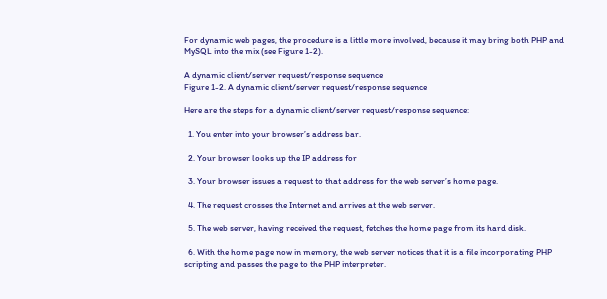For dynamic web pages, the procedure is a little more involved, because it may bring both PHP and MySQL into the mix (see Figure 1-2).

A dynamic client/server request/response sequence
Figure 1-2. A dynamic client/server request/response sequence

Here are the steps for a dynamic client/server request/response sequence:

  1. You enter into your browser’s address bar.

  2. Your browser looks up the IP address for

  3. Your browser issues a request to that address for the web server’s home page.

  4. The request crosses the Internet and arrives at the web server.

  5. The web server, having received the request, fetches the home page from its hard disk.

  6. With the home page now in memory, the web server notices that it is a file incorporating PHP scripting and passes the page to the PHP interpreter.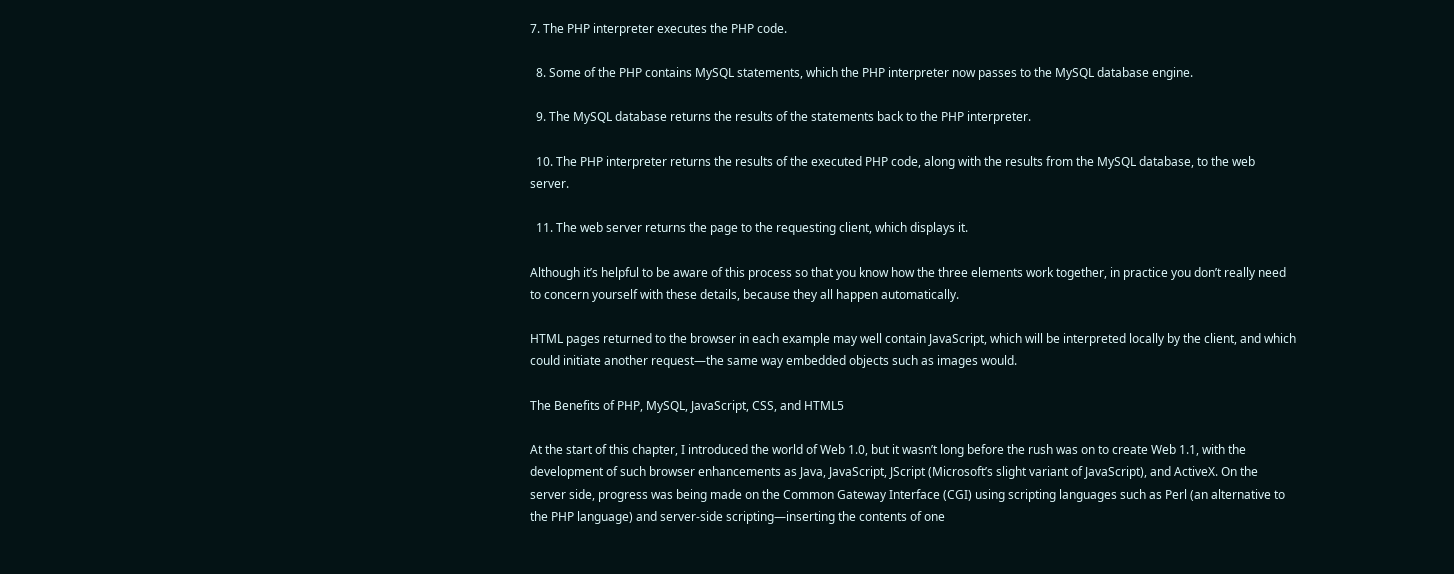7. The PHP interpreter executes the PHP code.

  8. Some of the PHP contains MySQL statements, which the PHP interpreter now passes to the MySQL database engine.

  9. The MySQL database returns the results of the statements back to the PHP interpreter.

  10. The PHP interpreter returns the results of the executed PHP code, along with the results from the MySQL database, to the web server.

  11. The web server returns the page to the requesting client, which displays it.

Although it’s helpful to be aware of this process so that you know how the three elements work together, in practice you don’t really need to concern yourself with these details, because they all happen automatically.

HTML pages returned to the browser in each example may well contain JavaScript, which will be interpreted locally by the client, and which could initiate another request—the same way embedded objects such as images would.

The Benefits of PHP, MySQL, JavaScript, CSS, and HTML5

At the start of this chapter, I introduced the world of Web 1.0, but it wasn’t long before the rush was on to create Web 1.1, with the development of such browser enhancements as Java, JavaScript, JScript (Microsoft’s slight variant of JavaScript), and ActiveX. On the server side, progress was being made on the Common Gateway Interface (CGI) using scripting languages such as Perl (an alternative to the PHP language) and server-side scripting—inserting the contents of one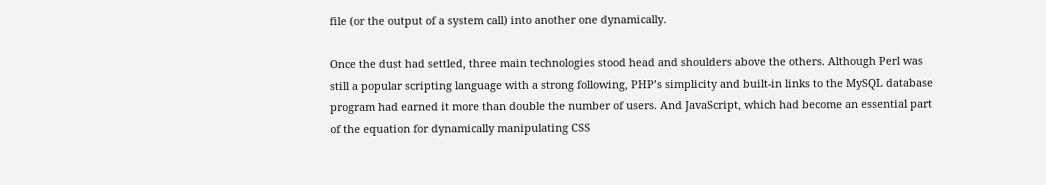file (or the output of a system call) into another one dynamically.

Once the dust had settled, three main technologies stood head and shoulders above the others. Although Perl was still a popular scripting language with a strong following, PHP’s simplicity and built-in links to the MySQL database program had earned it more than double the number of users. And JavaScript, which had become an essential part of the equation for dynamically manipulating CSS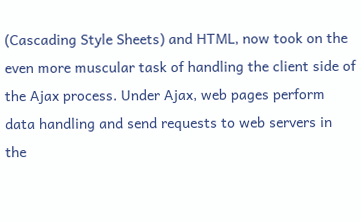(Cascading Style Sheets) and HTML, now took on the even more muscular task of handling the client side of the Ajax process. Under Ajax, web pages perform data handling and send requests to web servers in the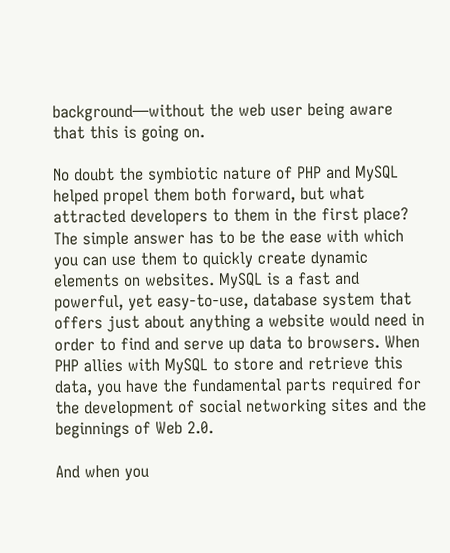background—without the web user being aware that this is going on.

No doubt the symbiotic nature of PHP and MySQL helped propel them both forward, but what attracted developers to them in the first place? The simple answer has to be the ease with which you can use them to quickly create dynamic elements on websites. MySQL is a fast and powerful, yet easy-to-use, database system that offers just about anything a website would need in order to find and serve up data to browsers. When PHP allies with MySQL to store and retrieve this data, you have the fundamental parts required for the development of social networking sites and the beginnings of Web 2.0.

And when you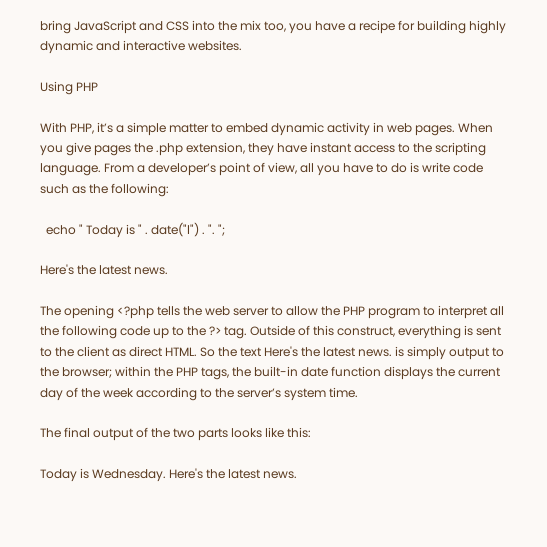bring JavaScript and CSS into the mix too, you have a recipe for building highly dynamic and interactive websites.

Using PHP

With PHP, it’s a simple matter to embed dynamic activity in web pages. When you give pages the .php extension, they have instant access to the scripting language. From a developer’s point of view, all you have to do is write code such as the following:

  echo " Today is " . date("l") . ". ";

Here's the latest news.

The opening <?php tells the web server to allow the PHP program to interpret all the following code up to the ?> tag. Outside of this construct, everything is sent to the client as direct HTML. So the text Here's the latest news. is simply output to the browser; within the PHP tags, the built-in date function displays the current day of the week according to the server’s system time.

The final output of the two parts looks like this:

Today is Wednesday. Here's the latest news.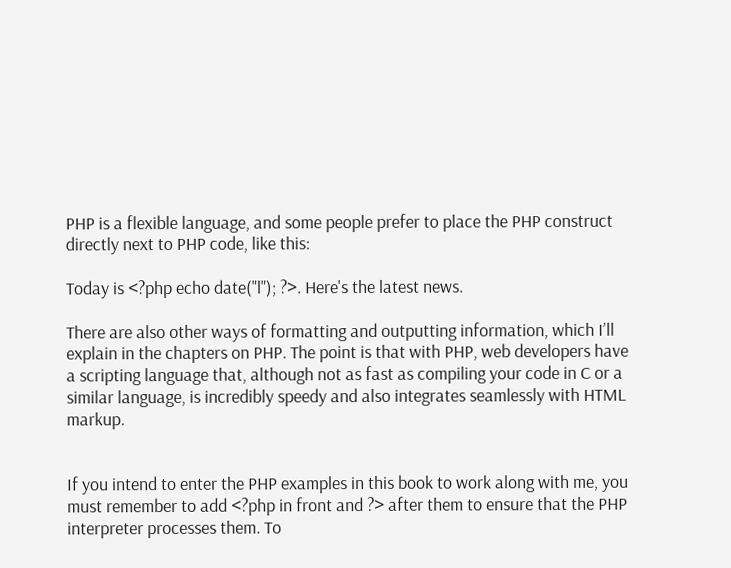PHP is a flexible language, and some people prefer to place the PHP construct directly next to PHP code, like this:

Today is <?php echo date("l"); ?>. Here's the latest news.

There are also other ways of formatting and outputting information, which I’ll explain in the chapters on PHP. The point is that with PHP, web developers have a scripting language that, although not as fast as compiling your code in C or a similar language, is incredibly speedy and also integrates seamlessly with HTML markup.


If you intend to enter the PHP examples in this book to work along with me, you must remember to add <?php in front and ?> after them to ensure that the PHP interpreter processes them. To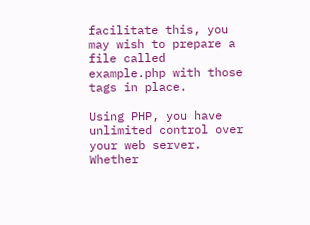facilitate this, you may wish to prepare a file called example.php with those tags in place.

Using PHP, you have unlimited control over your web server. Whether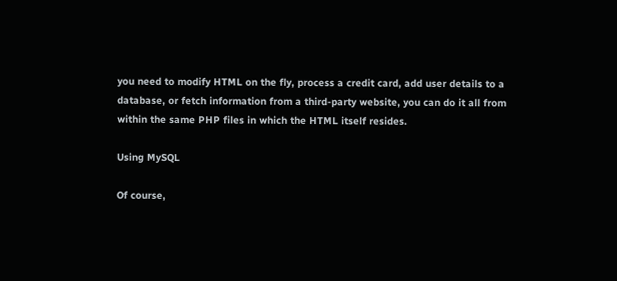you need to modify HTML on the fly, process a credit card, add user details to a database, or fetch information from a third-party website, you can do it all from within the same PHP files in which the HTML itself resides.

Using MySQL

Of course,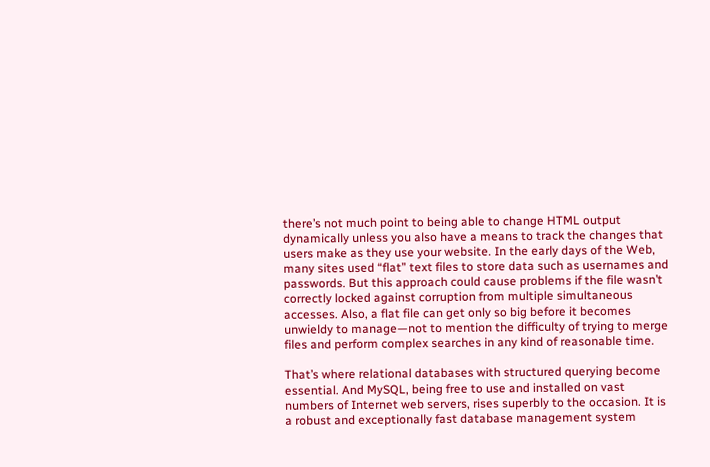there’s not much point to being able to change HTML output dynamically unless you also have a means to track the changes that users make as they use your website. In the early days of the Web, many sites used “flat” text files to store data such as usernames and passwords. But this approach could cause problems if the file wasn’t correctly locked against corruption from multiple simultaneous accesses. Also, a flat file can get only so big before it becomes unwieldy to manage—not to mention the difficulty of trying to merge files and perform complex searches in any kind of reasonable time.

That’s where relational databases with structured querying become essential. And MySQL, being free to use and installed on vast numbers of Internet web servers, rises superbly to the occasion. It is a robust and exceptionally fast database management system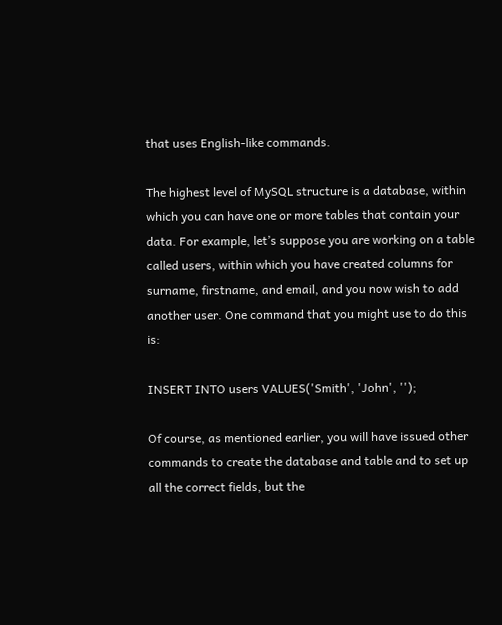that uses English-like commands.

The highest level of MySQL structure is a database, within which you can have one or more tables that contain your data. For example, let’s suppose you are working on a table called users, within which you have created columns for surname, firstname, and email, and you now wish to add another user. One command that you might use to do this is:

INSERT INTO users VALUES('Smith', 'John', '');

Of course, as mentioned earlier, you will have issued other commands to create the database and table and to set up all the correct fields, but the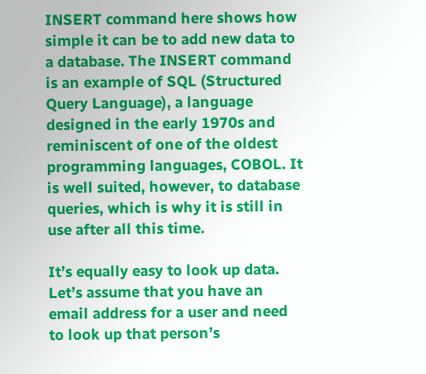INSERT command here shows how simple it can be to add new data to a database. The INSERT command is an example of SQL (Structured Query Language), a language designed in the early 1970s and reminiscent of one of the oldest programming languages, COBOL. It is well suited, however, to database queries, which is why it is still in use after all this time.

It’s equally easy to look up data. Let’s assume that you have an email address for a user and need to look up that person’s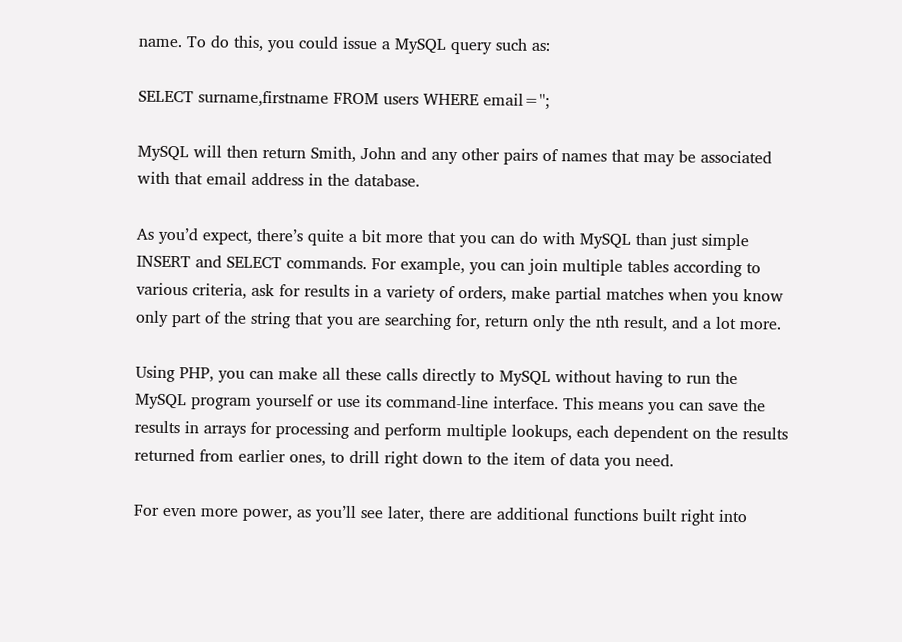name. To do this, you could issue a MySQL query such as:

SELECT surname,firstname FROM users WHERE email='';

MySQL will then return Smith, John and any other pairs of names that may be associated with that email address in the database.

As you’d expect, there’s quite a bit more that you can do with MySQL than just simple INSERT and SELECT commands. For example, you can join multiple tables according to various criteria, ask for results in a variety of orders, make partial matches when you know only part of the string that you are searching for, return only the nth result, and a lot more.

Using PHP, you can make all these calls directly to MySQL without having to run the MySQL program yourself or use its command-line interface. This means you can save the results in arrays for processing and perform multiple lookups, each dependent on the results returned from earlier ones, to drill right down to the item of data you need.

For even more power, as you’ll see later, there are additional functions built right into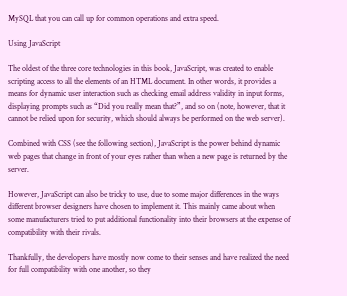MySQL that you can call up for common operations and extra speed.

Using JavaScript

The oldest of the three core technologies in this book, JavaScript, was created to enable scripting access to all the elements of an HTML document. In other words, it provides a means for dynamic user interaction such as checking email address validity in input forms, displaying prompts such as “Did you really mean that?”, and so on (note, however, that it cannot be relied upon for security, which should always be performed on the web server).

Combined with CSS (see the following section), JavaScript is the power behind dynamic web pages that change in front of your eyes rather than when a new page is returned by the server.

However, JavaScript can also be tricky to use, due to some major differences in the ways different browser designers have chosen to implement it. This mainly came about when some manufacturers tried to put additional functionality into their browsers at the expense of compatibility with their rivals.

Thankfully, the developers have mostly now come to their senses and have realized the need for full compatibility with one another, so they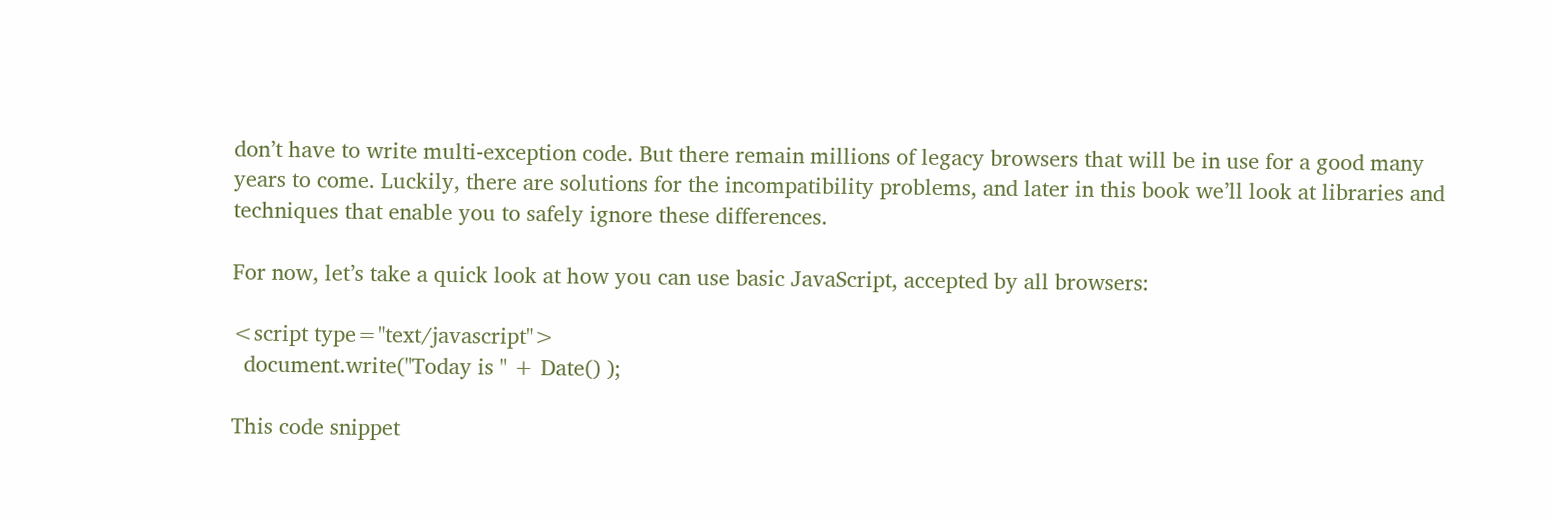don’t have to write multi-exception code. But there remain millions of legacy browsers that will be in use for a good many years to come. Luckily, there are solutions for the incompatibility problems, and later in this book we’ll look at libraries and techniques that enable you to safely ignore these differences.

For now, let’s take a quick look at how you can use basic JavaScript, accepted by all browsers:

<script type="text/javascript">
  document.write("Today is " + Date() );

This code snippet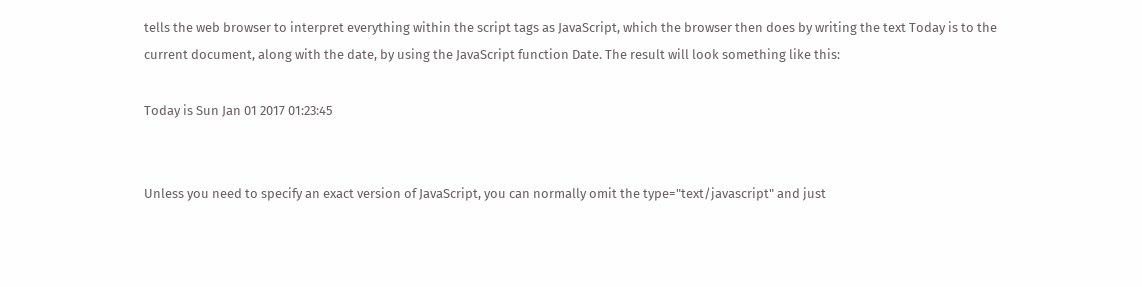tells the web browser to interpret everything within the script tags as JavaScript, which the browser then does by writing the text Today is to the current document, along with the date, by using the JavaScript function Date. The result will look something like this:

Today is Sun Jan 01 2017 01:23:45


Unless you need to specify an exact version of JavaScript, you can normally omit the type="text/javascript" and just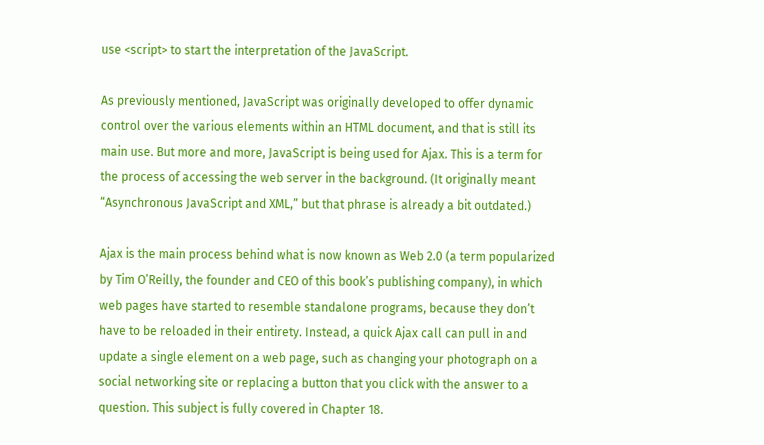use <script> to start the interpretation of the JavaScript.

As previously mentioned, JavaScript was originally developed to offer dynamic control over the various elements within an HTML document, and that is still its main use. But more and more, JavaScript is being used for Ajax. This is a term for the process of accessing the web server in the background. (It originally meant “Asynchronous JavaScript and XML,” but that phrase is already a bit outdated.)

Ajax is the main process behind what is now known as Web 2.0 (a term popularized by Tim O’Reilly, the founder and CEO of this book’s publishing company), in which web pages have started to resemble standalone programs, because they don’t have to be reloaded in their entirety. Instead, a quick Ajax call can pull in and update a single element on a web page, such as changing your photograph on a social networking site or replacing a button that you click with the answer to a question. This subject is fully covered in Chapter 18.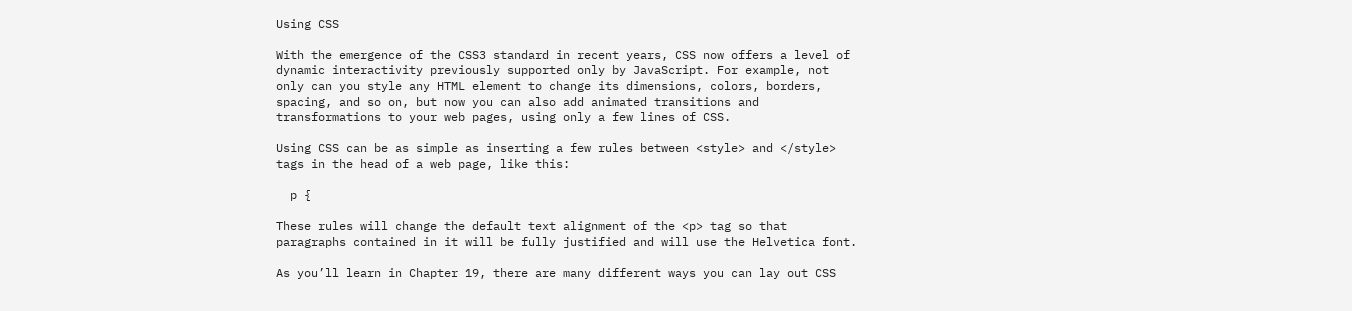Using CSS

With the emergence of the CSS3 standard in recent years, CSS now offers a level of dynamic interactivity previously supported only by JavaScript. For example, not only can you style any HTML element to change its dimensions, colors, borders, spacing, and so on, but now you can also add animated transitions and transformations to your web pages, using only a few lines of CSS.

Using CSS can be as simple as inserting a few rules between <style> and </style> tags in the head of a web page, like this:

  p {

These rules will change the default text alignment of the <p> tag so that paragraphs contained in it will be fully justified and will use the Helvetica font.

As you’ll learn in Chapter 19, there are many different ways you can lay out CSS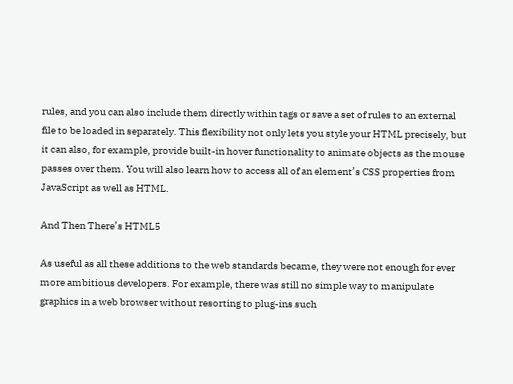rules, and you can also include them directly within tags or save a set of rules to an external file to be loaded in separately. This flexibility not only lets you style your HTML precisely, but it can also, for example, provide built-in hover functionality to animate objects as the mouse passes over them. You will also learn how to access all of an element’s CSS properties from JavaScript as well as HTML.

And Then There’s HTML5

As useful as all these additions to the web standards became, they were not enough for ever more ambitious developers. For example, there was still no simple way to manipulate graphics in a web browser without resorting to plug-ins such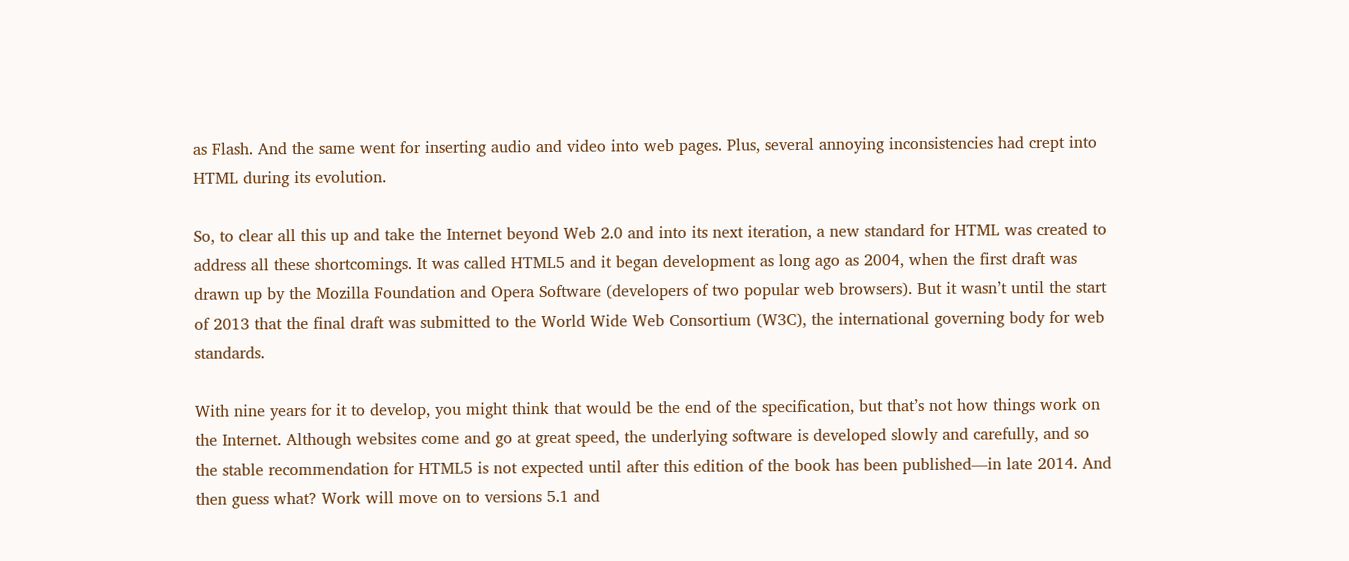as Flash. And the same went for inserting audio and video into web pages. Plus, several annoying inconsistencies had crept into HTML during its evolution.

So, to clear all this up and take the Internet beyond Web 2.0 and into its next iteration, a new standard for HTML was created to address all these shortcomings. It was called HTML5 and it began development as long ago as 2004, when the first draft was drawn up by the Mozilla Foundation and Opera Software (developers of two popular web browsers). But it wasn’t until the start of 2013 that the final draft was submitted to the World Wide Web Consortium (W3C), the international governing body for web standards.

With nine years for it to develop, you might think that would be the end of the specification, but that’s not how things work on the Internet. Although websites come and go at great speed, the underlying software is developed slowly and carefully, and so the stable recommendation for HTML5 is not expected until after this edition of the book has been published—in late 2014. And then guess what? Work will move on to versions 5.1 and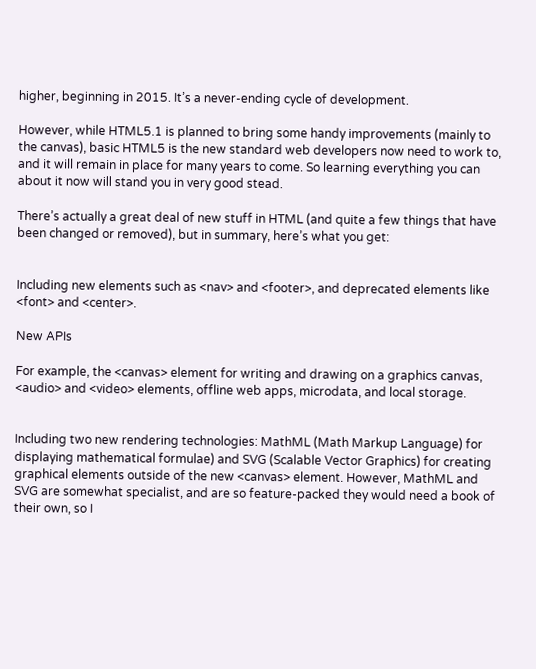higher, beginning in 2015. It’s a never-ending cycle of development.

However, while HTML5.1 is planned to bring some handy improvements (mainly to the canvas), basic HTML5 is the new standard web developers now need to work to, and it will remain in place for many years to come. So learning everything you can about it now will stand you in very good stead.

There’s actually a great deal of new stuff in HTML (and quite a few things that have been changed or removed), but in summary, here’s what you get:


Including new elements such as <nav> and <footer>, and deprecated elements like <font> and <center>.

New APIs

For example, the <canvas> element for writing and drawing on a graphics canvas, <audio> and <video> elements, offline web apps, microdata, and local storage.


Including two new rendering technologies: MathML (Math Markup Language) for displaying mathematical formulae) and SVG (Scalable Vector Graphics) for creating graphical elements outside of the new <canvas> element. However, MathML and SVG are somewhat specialist, and are so feature-packed they would need a book of their own, so I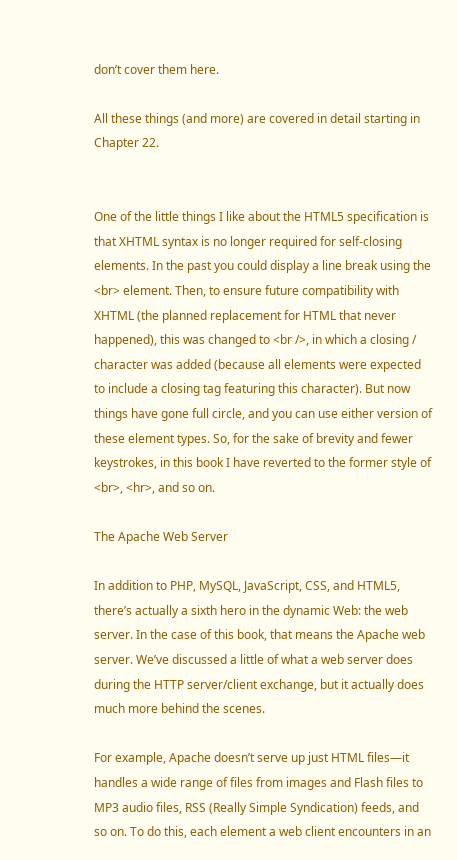don’t cover them here.

All these things (and more) are covered in detail starting in Chapter 22.


One of the little things I like about the HTML5 specification is that XHTML syntax is no longer required for self-closing elements. In the past you could display a line break using the <br> element. Then, to ensure future compatibility with XHTML (the planned replacement for HTML that never happened), this was changed to <br />, in which a closing / character was added (because all elements were expected to include a closing tag featuring this character). But now things have gone full circle, and you can use either version of these element types. So, for the sake of brevity and fewer keystrokes, in this book I have reverted to the former style of <br>, <hr>, and so on.

The Apache Web Server

In addition to PHP, MySQL, JavaScript, CSS, and HTML5, there’s actually a sixth hero in the dynamic Web: the web server. In the case of this book, that means the Apache web server. We’ve discussed a little of what a web server does during the HTTP server/client exchange, but it actually does much more behind the scenes.

For example, Apache doesn’t serve up just HTML files—it handles a wide range of files from images and Flash files to MP3 audio files, RSS (Really Simple Syndication) feeds, and so on. To do this, each element a web client encounters in an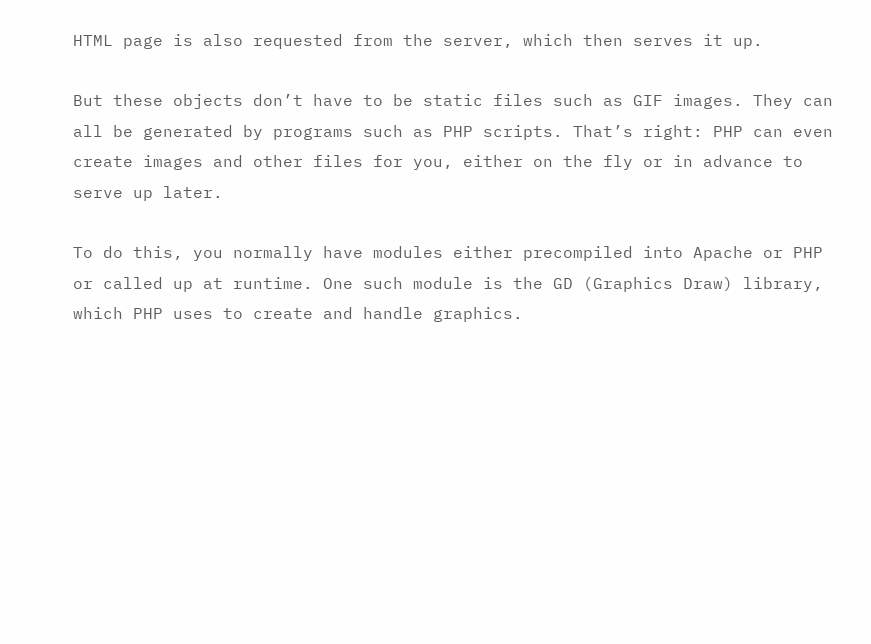HTML page is also requested from the server, which then serves it up.

But these objects don’t have to be static files such as GIF images. They can all be generated by programs such as PHP scripts. That’s right: PHP can even create images and other files for you, either on the fly or in advance to serve up later.

To do this, you normally have modules either precompiled into Apache or PHP or called up at runtime. One such module is the GD (Graphics Draw) library, which PHP uses to create and handle graphics.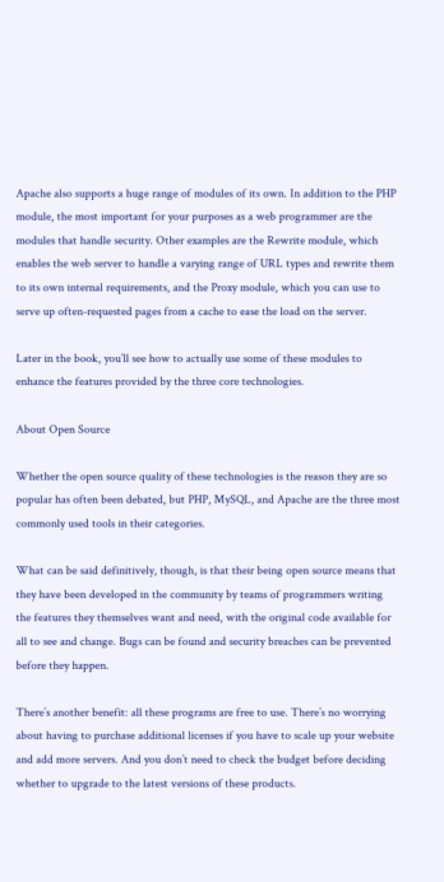Apache also supports a huge range of modules of its own. In addition to the PHP module, the most important for your purposes as a web programmer are the modules that handle security. Other examples are the Rewrite module, which enables the web server to handle a varying range of URL types and rewrite them to its own internal requirements, and the Proxy module, which you can use to serve up often-requested pages from a cache to ease the load on the server.

Later in the book, you’ll see how to actually use some of these modules to enhance the features provided by the three core technologies.

About Open Source

Whether the open source quality of these technologies is the reason they are so popular has often been debated, but PHP, MySQL, and Apache are the three most commonly used tools in their categories.

What can be said definitively, though, is that their being open source means that they have been developed in the community by teams of programmers writing the features they themselves want and need, with the original code available for all to see and change. Bugs can be found and security breaches can be prevented before they happen.

There’s another benefit: all these programs are free to use. There’s no worrying about having to purchase additional licenses if you have to scale up your website and add more servers. And you don’t need to check the budget before deciding whether to upgrade to the latest versions of these products.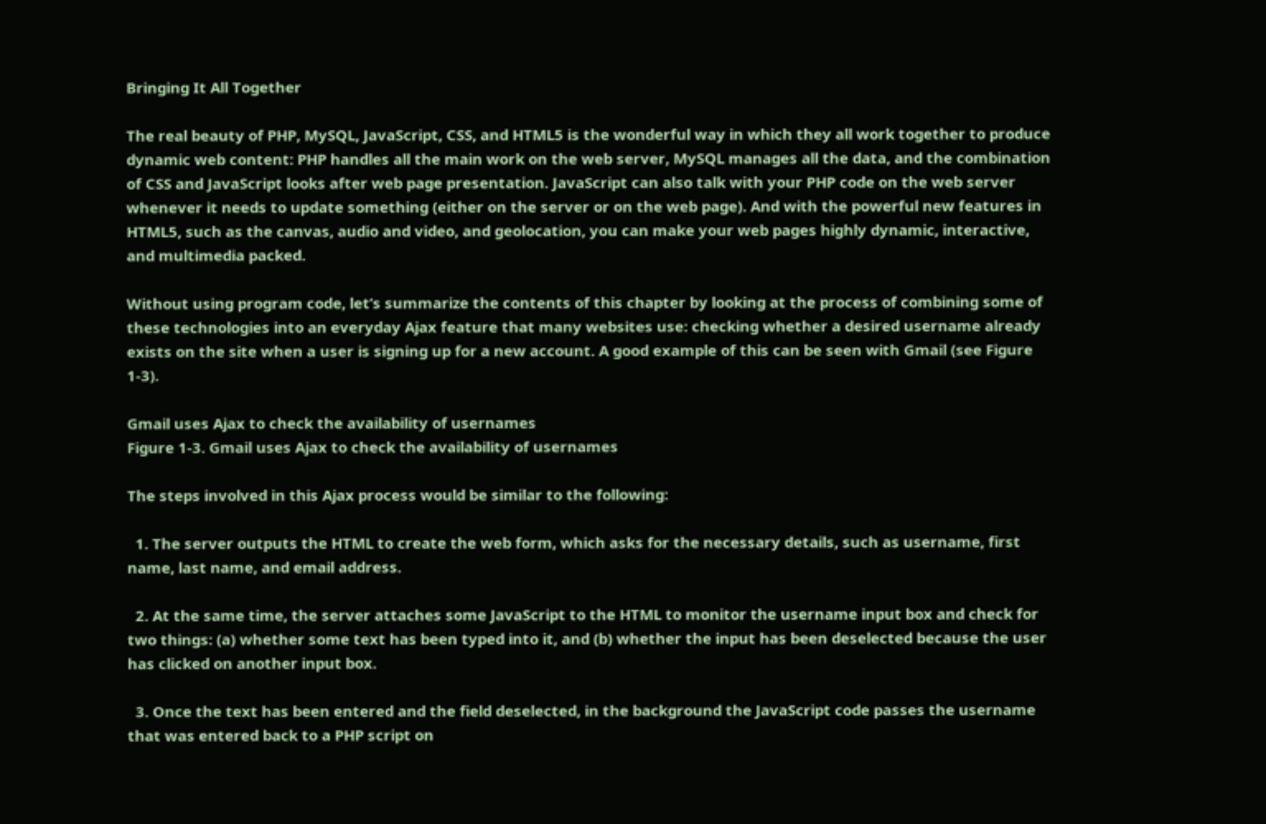Bringing It All Together

The real beauty of PHP, MySQL, JavaScript, CSS, and HTML5 is the wonderful way in which they all work together to produce dynamic web content: PHP handles all the main work on the web server, MySQL manages all the data, and the combination of CSS and JavaScript looks after web page presentation. JavaScript can also talk with your PHP code on the web server whenever it needs to update something (either on the server or on the web page). And with the powerful new features in HTML5, such as the canvas, audio and video, and geolocation, you can make your web pages highly dynamic, interactive, and multimedia packed.

Without using program code, let’s summarize the contents of this chapter by looking at the process of combining some of these technologies into an everyday Ajax feature that many websites use: checking whether a desired username already exists on the site when a user is signing up for a new account. A good example of this can be seen with Gmail (see Figure 1-3).

Gmail uses Ajax to check the availability of usernames
Figure 1-3. Gmail uses Ajax to check the availability of usernames

The steps involved in this Ajax process would be similar to the following:

  1. The server outputs the HTML to create the web form, which asks for the necessary details, such as username, first name, last name, and email address.

  2. At the same time, the server attaches some JavaScript to the HTML to monitor the username input box and check for two things: (a) whether some text has been typed into it, and (b) whether the input has been deselected because the user has clicked on another input box.

  3. Once the text has been entered and the field deselected, in the background the JavaScript code passes the username that was entered back to a PHP script on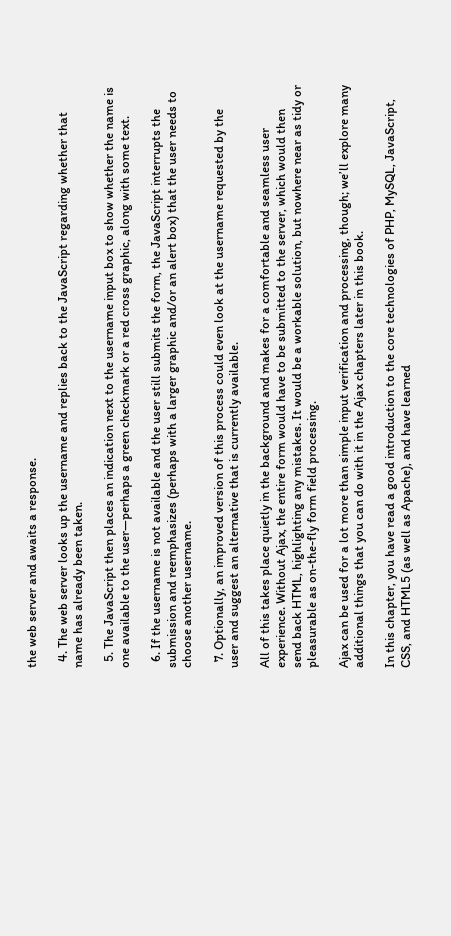the web server and awaits a response.

  4. The web server looks up the username and replies back to the JavaScript regarding whether that name has already been taken.

  5. The JavaScript then places an indication next to the username input box to show whether the name is one available to the user—perhaps a green checkmark or a red cross graphic, along with some text.

  6. If the username is not available and the user still submits the form, the JavaScript interrupts the submission and reemphasizes (perhaps with a larger graphic and/or an alert box) that the user needs to choose another username.

  7. Optionally, an improved version of this process could even look at the username requested by the user and suggest an alternative that is currently available.

All of this takes place quietly in the background and makes for a comfortable and seamless user experience. Without Ajax, the entire form would have to be submitted to the server, which would then send back HTML, highlighting any mistakes. It would be a workable solution, but nowhere near as tidy or pleasurable as on-the-fly form field processing.

Ajax can be used for a lot more than simple input verification and processing, though; we’ll explore many additional things that you can do with it in the Ajax chapters later in this book.

In this chapter, you have read a good introduction to the core technologies of PHP, MySQL, JavaScript, CSS, and HTML5 (as well as Apache), and have learned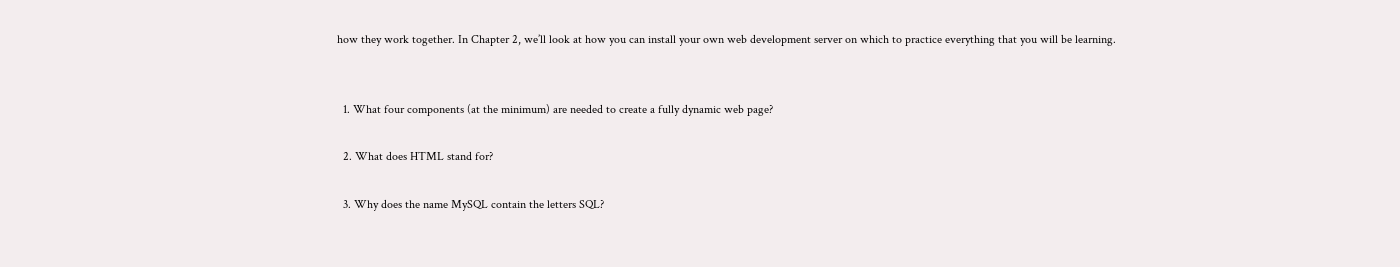how they work together. In Chapter 2, we’ll look at how you can install your own web development server on which to practice everything that you will be learning.


  1. What four components (at the minimum) are needed to create a fully dynamic web page?

  2. What does HTML stand for?

  3. Why does the name MySQL contain the letters SQL?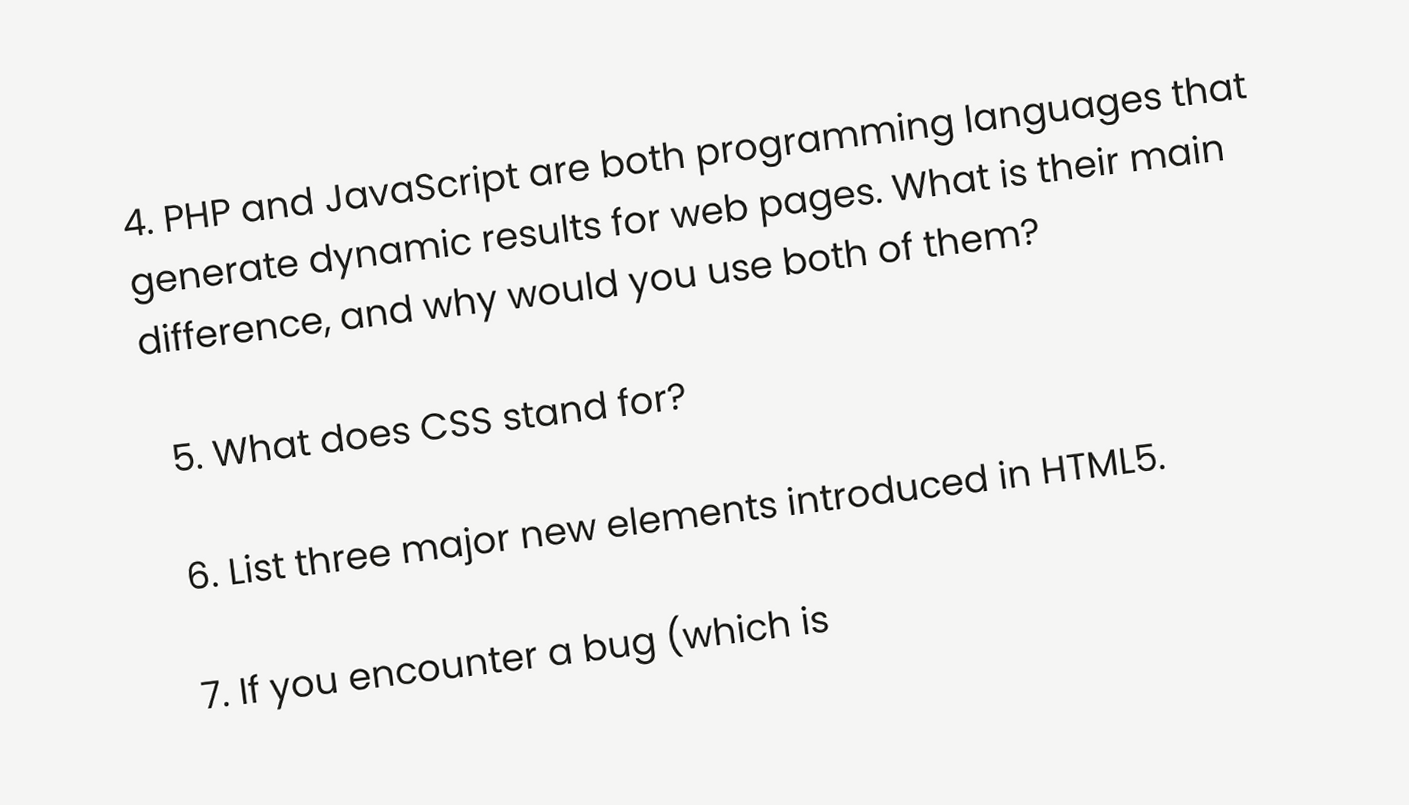4. PHP and JavaScript are both programming languages that generate dynamic results for web pages. What is their main difference, and why would you use both of them?

  5. What does CSS stand for?

  6. List three major new elements introduced in HTML5.

  7. If you encounter a bug (which is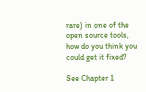rare) in one of the open source tools, how do you think you could get it fixed?

See Chapter 1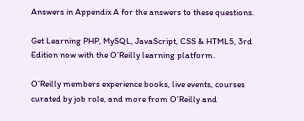Answers in Appendix A for the answers to these questions.

Get Learning PHP, MySQL, JavaScript, CSS & HTML5, 3rd Edition now with the O’Reilly learning platform.

O’Reilly members experience books, live events, courses curated by job role, and more from O’Reilly and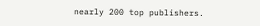nearly 200 top publishers.